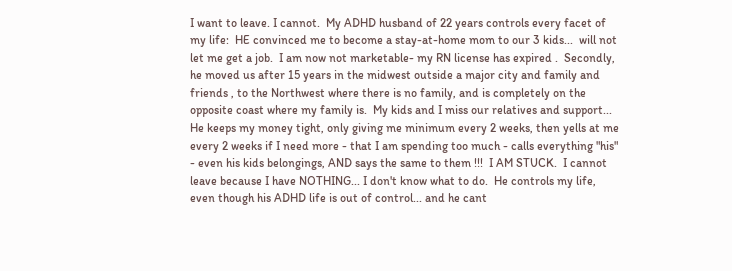I want to leave. I cannot.  My ADHD husband of 22 years controls every facet of my life:  HE convinced me to become a stay-at-home mom to our 3 kids...  will not let me get a job.  I am now not marketable- my RN license has expired .  Secondly, he moved us after 15 years in the midwest outside a major city and family and friends , to the Northwest where there is no family, and is completely on the opposite coast where my family is.  My kids and I miss our relatives and support... He keeps my money tight, only giving me minimum every 2 weeks, then yells at me every 2 weeks if I need more - that I am spending too much - calls everything "his" - even his kids belongings, AND says the same to them !!!  I AM STUCK.  I cannot leave because I have NOTHING... I don't know what to do.  He controls my life, even though his ADHD life is out of control... and he cant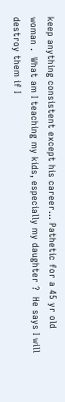keep anything consistent except his career... Pathetic for a 45 yr old woman .  What am I teaching my kids, especially my daughter ?  He says I will destroy them if I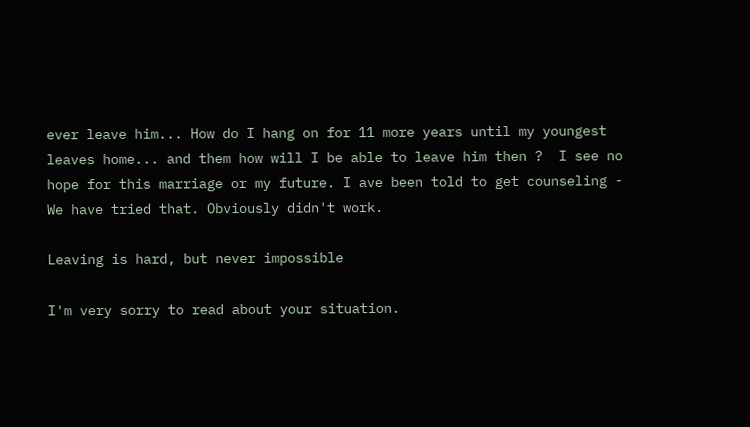ever leave him... How do I hang on for 11 more years until my youngest leaves home... and them how will I be able to leave him then ?  I see no hope for this marriage or my future. I ave been told to get counseling - We have tried that. Obviously didn't work.

Leaving is hard, but never impossible

I'm very sorry to read about your situation.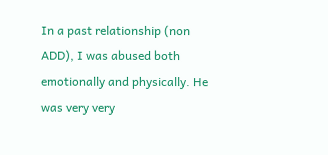In a past relationship (non ADD), I was abused both emotionally and physically. He was very very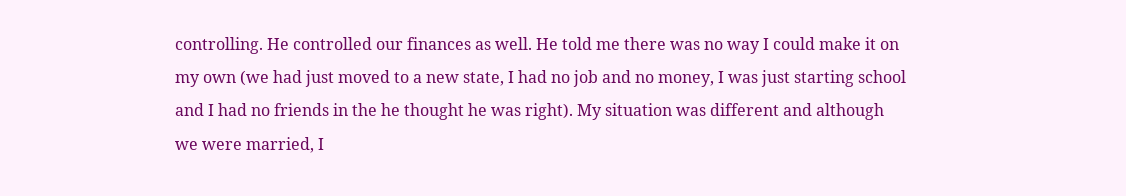controlling. He controlled our finances as well. He told me there was no way I could make it on my own (we had just moved to a new state, I had no job and no money, I was just starting school and I had no friends in the he thought he was right). My situation was different and although we were married, I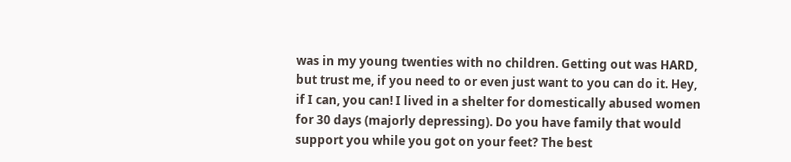was in my young twenties with no children. Getting out was HARD, but trust me, if you need to or even just want to you can do it. Hey, if I can, you can! I lived in a shelter for domestically abused women for 30 days (majorly depressing). Do you have family that would support you while you got on your feet? The best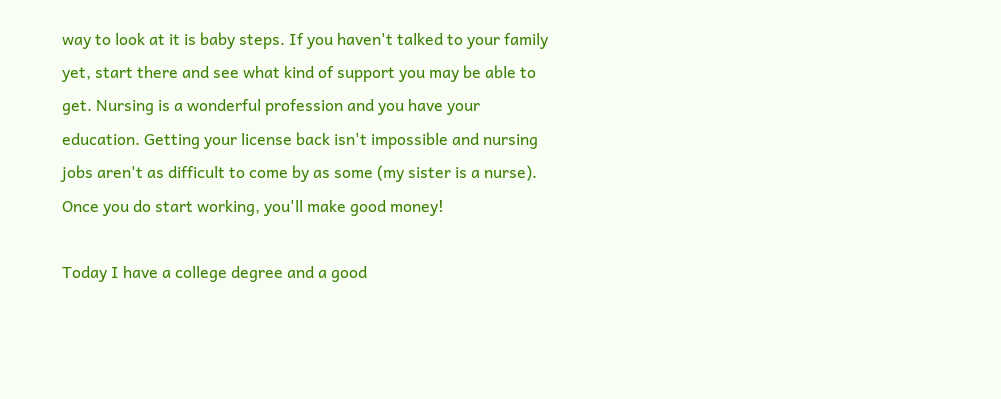way to look at it is baby steps. If you haven't talked to your family yet, start there and see what kind of support you may be able to get. Nursing is a wonderful profession and you have your education. Getting your license back isn't impossible and nursing jobs aren't as difficult to come by as some (my sister is a nurse). Once you do start working, you'll make good money!

Today I have a college degree and a good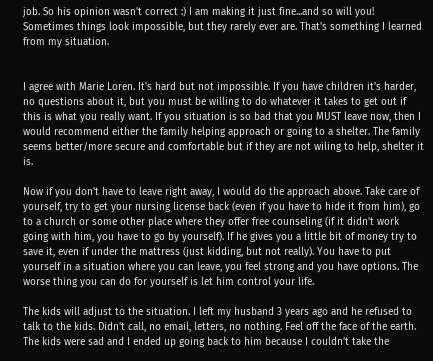job. So his opinion wasn't correct :) I am making it just fine...and so will you! Sometimes things look impossible, but they rarely ever are. That's something I learned from my situation.


I agree with Marie Loren. It's hard but not impossible. If you have children it's harder, no questions about it, but you must be willing to do whatever it takes to get out if this is what you really want. If you situation is so bad that you MUST leave now, then I would recommend either the family helping approach or going to a shelter. The family seems better/more secure and comfortable but if they are not wiling to help, shelter it is.

Now if you don't have to leave right away, I would do the approach above. Take care of yourself, try to get your nursing license back (even if you have to hide it from him), go to a church or some other place where they offer free counseling (if it didn't work going with him, you have to go by yourself). If he gives you a little bit of money try to save it, even if under the mattress (just kidding, but not really). You have to put yourself in a situation where you can leave, you feel strong and you have options. The worse thing you can do for yourself is let him control your life.

The kids will adjust to the situation. I left my husband 3 years ago and he refused to talk to the kids. Didn't call, no email, letters, no nothing. Feel off the face of the earth. The kids were sad and I ended up going back to him because I couldn't take the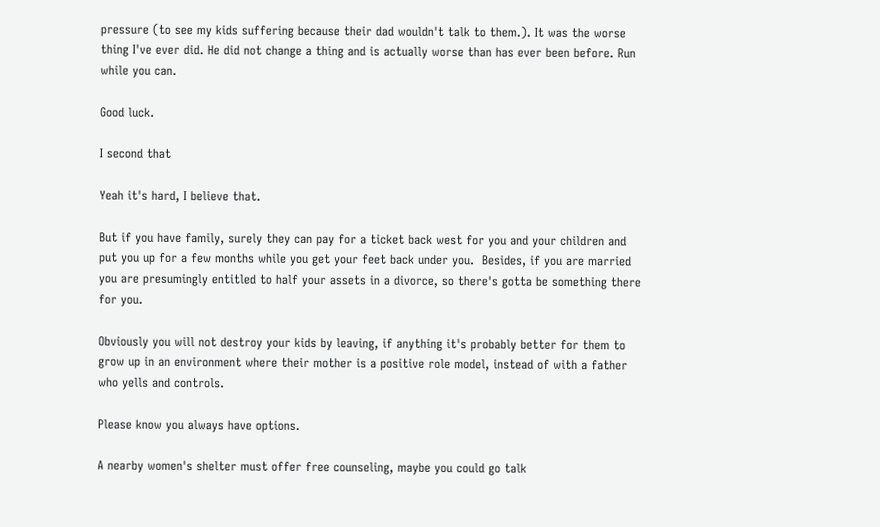pressure (to see my kids suffering because their dad wouldn't talk to them.). It was the worse thing I've ever did. He did not change a thing and is actually worse than has ever been before. Run while you can.

Good luck.

I second that

Yeah it's hard, I believe that.

But if you have family, surely they can pay for a ticket back west for you and your children and put you up for a few months while you get your feet back under you.  Besides, if you are married you are presumingly entitled to half your assets in a divorce, so there's gotta be something there for you.

Obviously you will not destroy your kids by leaving, if anything it's probably better for them to grow up in an environment where their mother is a positive role model, instead of with a father who yells and controls.

Please know you always have options.

A nearby women's shelter must offer free counseling, maybe you could go talk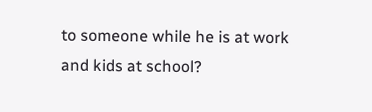to someone while he is at work and kids at school?